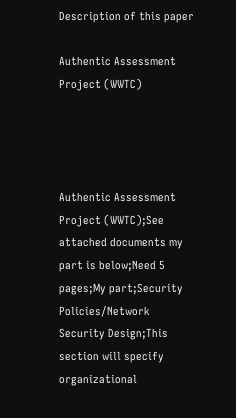Description of this paper

Authentic Assessment Project (WWTC)




Authentic Assessment Project (WWTC);See attached documents my part is below;Need 5 pages;My part;Security Policies/Network Security Design;This section will specify organizational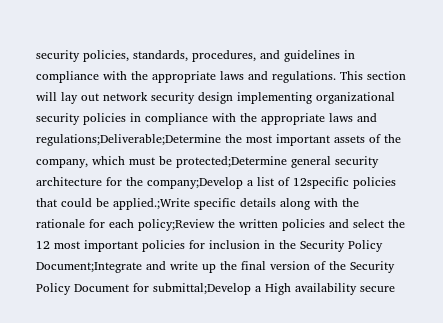security policies, standards, procedures, and guidelines in compliance with the appropriate laws and regulations. This section will lay out network security design implementing organizational security policies in compliance with the appropriate laws and regulations;Deliverable;Determine the most important assets of the company, which must be protected;Determine general security architecture for the company;Develop a list of 12specific policies that could be applied.;Write specific details along with the rationale for each policy;Review the written policies and select the 12 most important policies for inclusion in the Security Policy Document;Integrate and write up the final version of the Security Policy Document for submittal;Develop a High availability secure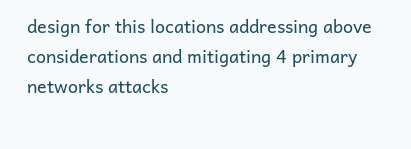design for this locations addressing above considerations and mitigating 4 primary networks attacks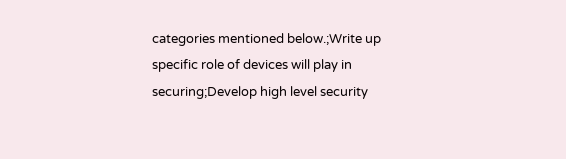categories mentioned below.;Write up specific role of devices will play in securing;Develop high level security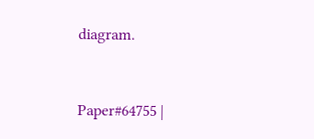diagram.


Paper#64755 |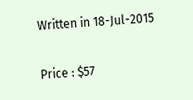Written in 18-Jul-2015

Price : $57